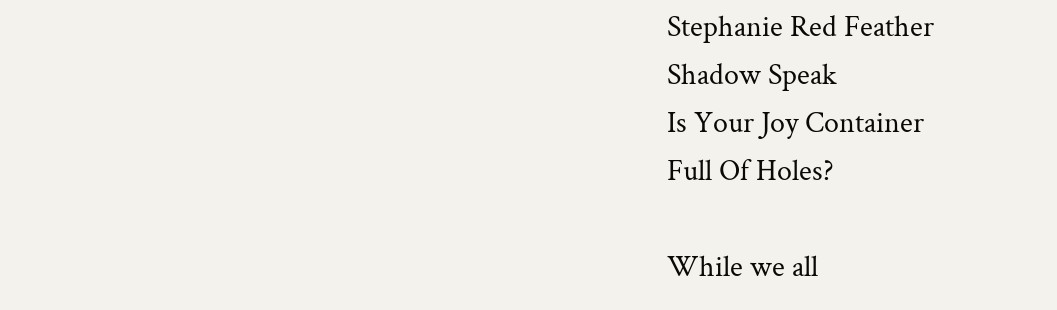Stephanie Red Feather
Shadow Speak
Is Your Joy Container
Full Of Holes?

While we all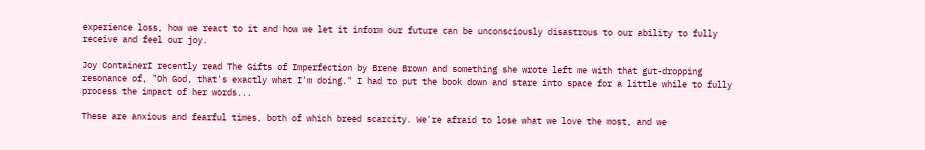experience loss, how we react to it and how we let it inform our future can be unconsciously disastrous to our ability to fully receive and feel our joy.

Joy ContainerI recently read The Gifts of Imperfection by Brene Brown and something she wrote left me with that gut-dropping resonance of, "Oh God, that's exactly what I'm doing." I had to put the book down and stare into space for a little while to fully process the impact of her words...

These are anxious and fearful times, both of which breed scarcity. We're afraid to lose what we love the most, and we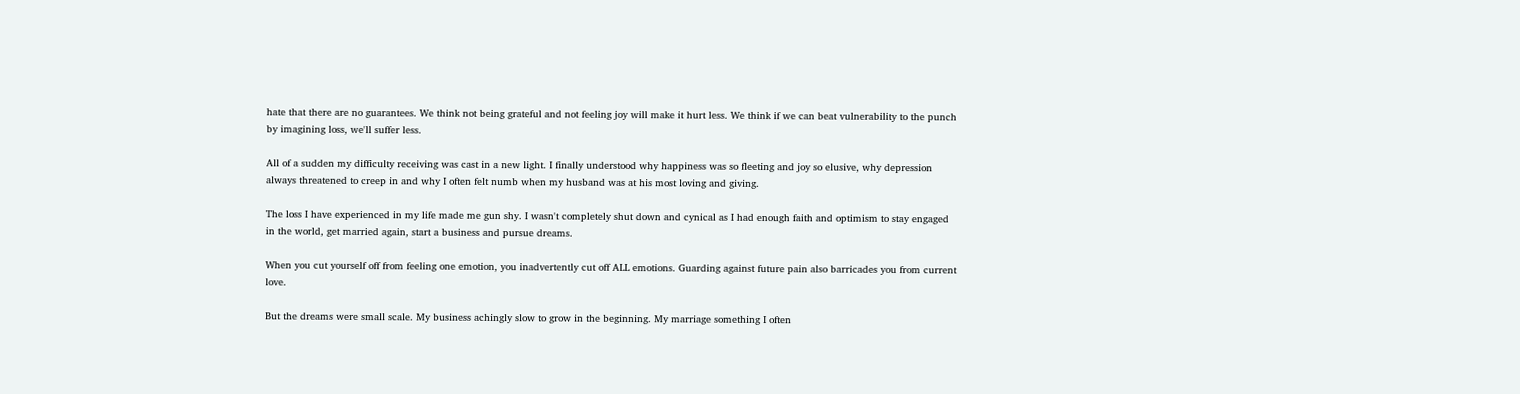hate that there are no guarantees. We think not being grateful and not feeling joy will make it hurt less. We think if we can beat vulnerability to the punch by imagining loss, we'll suffer less.

All of a sudden my difficulty receiving was cast in a new light. I finally understood why happiness was so fleeting and joy so elusive, why depression always threatened to creep in and why I often felt numb when my husband was at his most loving and giving.

The loss I have experienced in my life made me gun shy. I wasn't completely shut down and cynical as I had enough faith and optimism to stay engaged in the world, get married again, start a business and pursue dreams.

When you cut yourself off from feeling one emotion, you inadvertently cut off ALL emotions. Guarding against future pain also barricades you from current love.

But the dreams were small scale. My business achingly slow to grow in the beginning. My marriage something I often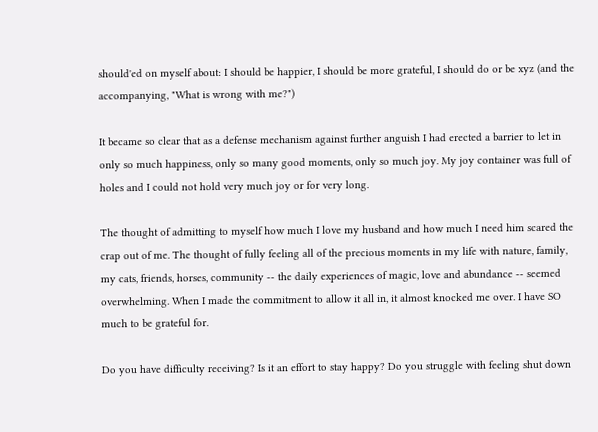should'ed on myself about: I should be happier, I should be more grateful, I should do or be xyz (and the accompanying, "What is wrong with me?")

It became so clear that as a defense mechanism against further anguish I had erected a barrier to let in only so much happiness, only so many good moments, only so much joy. My joy container was full of holes and I could not hold very much joy or for very long.

The thought of admitting to myself how much I love my husband and how much I need him scared the crap out of me. The thought of fully feeling all of the precious moments in my life with nature, family, my cats, friends, horses, community -- the daily experiences of magic, love and abundance -- seemed overwhelming. When I made the commitment to allow it all in, it almost knocked me over. I have SO much to be grateful for.

Do you have difficulty receiving? Is it an effort to stay happy? Do you struggle with feeling shut down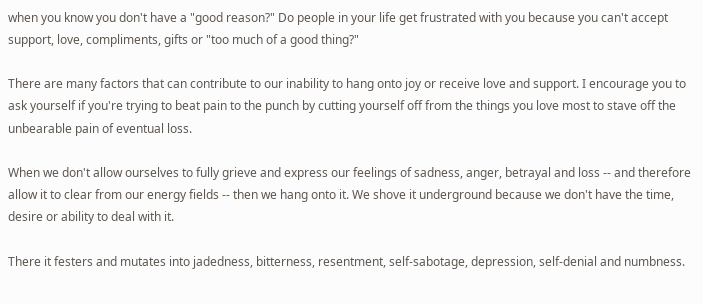when you know you don't have a "good reason?" Do people in your life get frustrated with you because you can't accept support, love, compliments, gifts or "too much of a good thing?"

There are many factors that can contribute to our inability to hang onto joy or receive love and support. I encourage you to ask yourself if you're trying to beat pain to the punch by cutting yourself off from the things you love most to stave off the unbearable pain of eventual loss.

When we don't allow ourselves to fully grieve and express our feelings of sadness, anger, betrayal and loss -- and therefore allow it to clear from our energy fields -- then we hang onto it. We shove it underground because we don't have the time, desire or ability to deal with it.

There it festers and mutates into jadedness, bitterness, resentment, self-sabotage, depression, self-denial and numbness.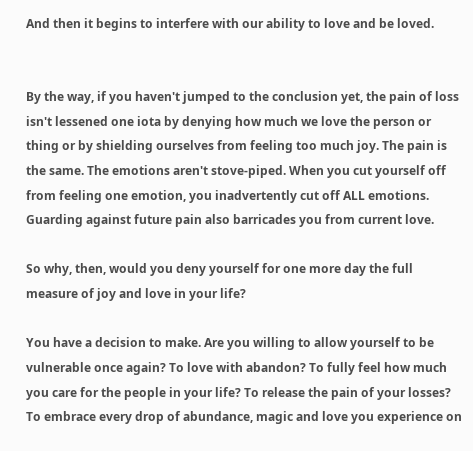And then it begins to interfere with our ability to love and be loved.


By the way, if you haven't jumped to the conclusion yet, the pain of loss isn't lessened one iota by denying how much we love the person or thing or by shielding ourselves from feeling too much joy. The pain is the same. The emotions aren't stove-piped. When you cut yourself off from feeling one emotion, you inadvertently cut off ALL emotions. Guarding against future pain also barricades you from current love.

So why, then, would you deny yourself for one more day the full measure of joy and love in your life?

You have a decision to make. Are you willing to allow yourself to be vulnerable once again? To love with abandon? To fully feel how much you care for the people in your life? To release the pain of your losses? To embrace every drop of abundance, magic and love you experience on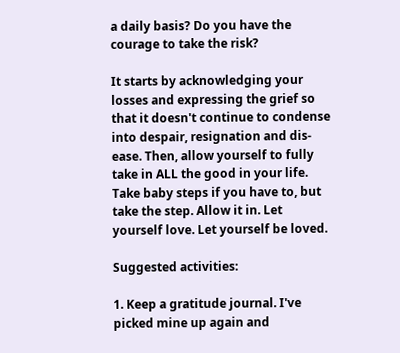a daily basis? Do you have the courage to take the risk?

It starts by acknowledging your losses and expressing the grief so that it doesn't continue to condense into despair, resignation and dis-ease. Then, allow yourself to fully take in ALL the good in your life. Take baby steps if you have to, but take the step. Allow it in. Let yourself love. Let yourself be loved.

Suggested activities:

1. Keep a gratitude journal. I've picked mine up again and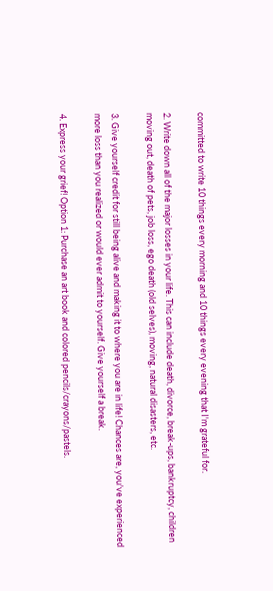committed to write 10 things every morning and 10 things every evening that I'm grateful for.

2. Write down all of the major losses in your life. This can include death, divorce, break-ups, bankruptcy, children moving out, death of pets, job loss, ego death (old selves), moving, natural disasters, etc.

3. Give yourself credit for still being alive and making it to where you are in life! Chances are, you've experienced more loss than you realized or would ever admit to yourself. Give yourself a break.

4. Express your grief! Option 1: Purchase an art book and colored pencils/crayons/pastels.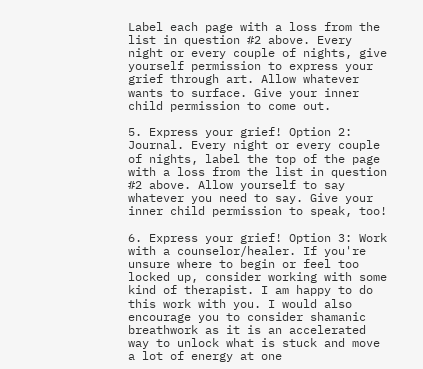Label each page with a loss from the list in question #2 above. Every night or every couple of nights, give yourself permission to express your grief through art. Allow whatever wants to surface. Give your inner child permission to come out.

5. Express your grief! Option 2: Journal. Every night or every couple of nights, label the top of the page with a loss from the list in question #2 above. Allow yourself to say whatever you need to say. Give your inner child permission to speak, too!

6. Express your grief! Option 3: Work with a counselor/healer. If you're unsure where to begin or feel too locked up, consider working with some kind of therapist. I am happy to do this work with you. I would also encourage you to consider shamanic breathwork as it is an accelerated way to unlock what is stuck and move a lot of energy at one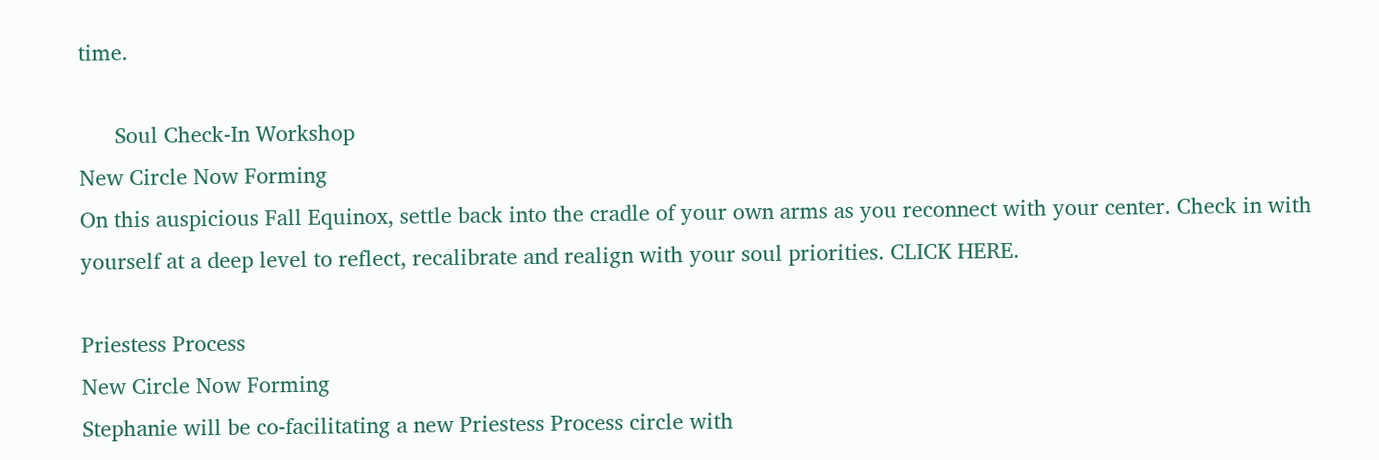time.

      Soul Check-In Workshop
New Circle Now Forming
On this auspicious Fall Equinox, settle back into the cradle of your own arms as you reconnect with your center. Check in with yourself at a deep level to reflect, recalibrate and realign with your soul priorities. CLICK HERE.

Priestess Process
New Circle Now Forming
Stephanie will be co-facilitating a new Priestess Process circle with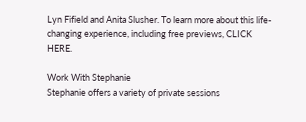Lyn Fifield and Anita Slusher. To learn more about this life-changing experience, including free previews, CLICK HERE.

Work With Stephanie
Stephanie offers a variety of private sessions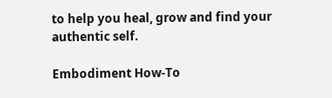to help you heal, grow and find your authentic self.

Embodiment How-To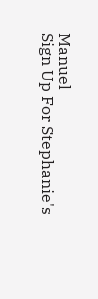Manuel
Sign Up For Stephanie's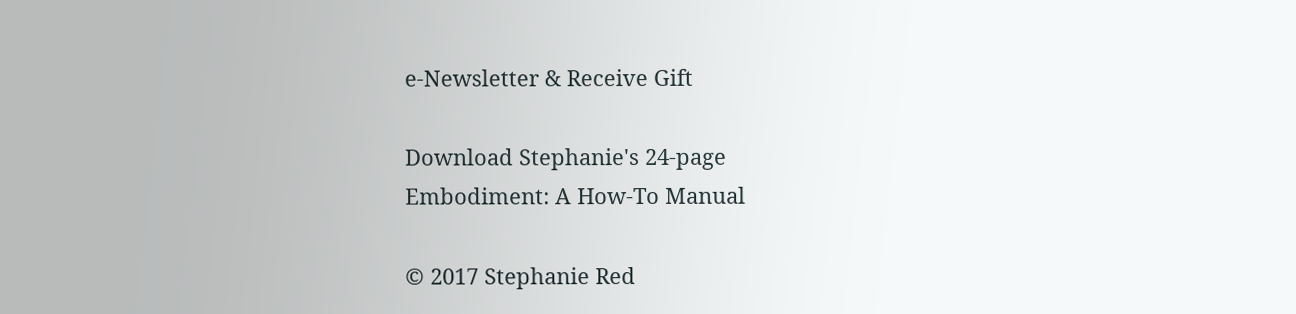e-Newsletter & Receive Gift

Download Stephanie's 24-page
Embodiment: A How-To Manual

© 2017 Stephanie Red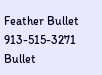Feather Bullet 913-515-3271 Bullet